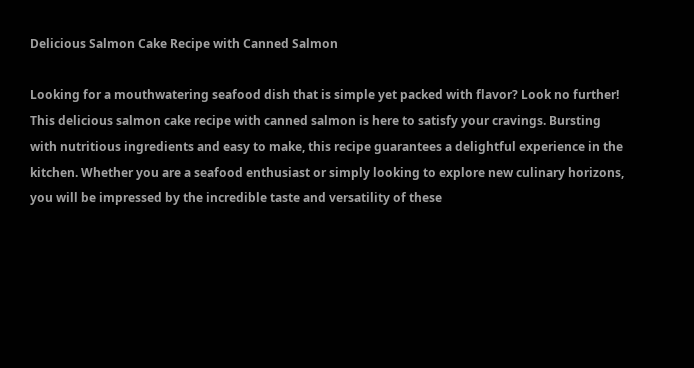Delicious Salmon Cake Recipe with Canned Salmon

Looking for a mouthwatering seafood dish that is simple yet packed with flavor? Look no further! This delicious salmon cake recipe with canned salmon is here to satisfy your cravings. Bursting with nutritious ingredients and easy to make, this recipe guarantees a delightful experience in the kitchen. Whether you are a seafood enthusiast or simply looking to explore new culinary horizons, you will be impressed by the incredible taste and versatility of these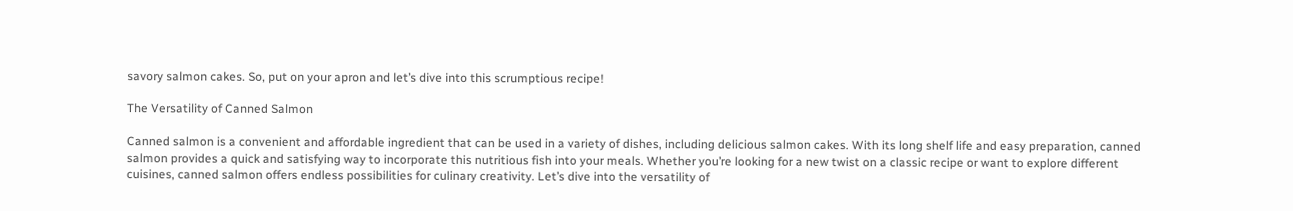savory salmon cakes. So, put on your apron and let’s dive into this scrumptious recipe!

The Versatility of Canned Salmon

Canned salmon is a convenient and affordable ingredient that can be used in a variety of dishes, including delicious salmon cakes. With its long shelf life and easy preparation, canned salmon provides a quick and satisfying way to incorporate this nutritious fish into your meals. Whether you’re looking for a new twist on a classic recipe or want to explore different cuisines, canned salmon offers endless possibilities for culinary creativity. Let’s dive into the versatility of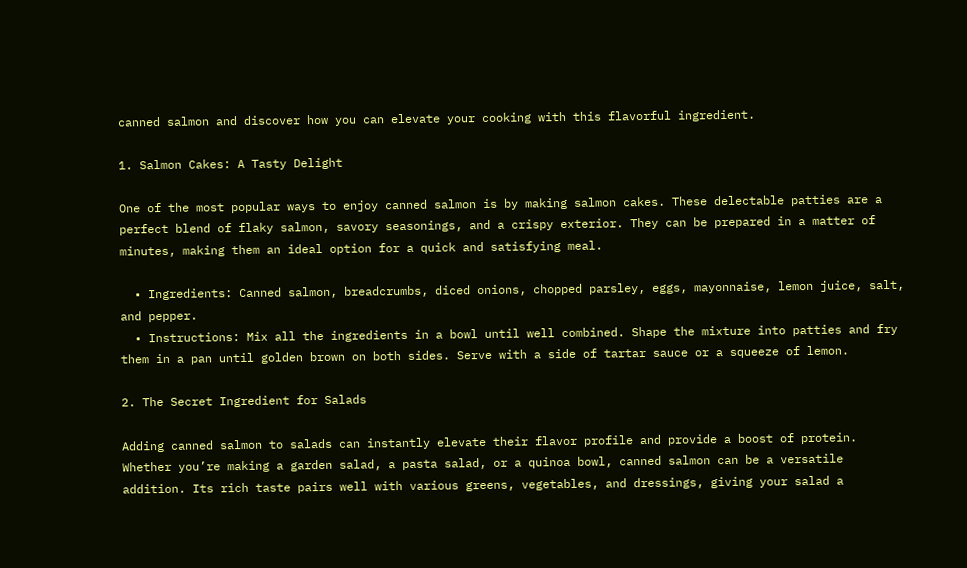canned salmon and discover how you can elevate your cooking with this flavorful ingredient.

1. Salmon Cakes: A Tasty Delight

One of the most popular ways to enjoy canned salmon is by making salmon cakes. These delectable patties are a perfect blend of flaky salmon, savory seasonings, and a crispy exterior. They can be prepared in a matter of minutes, making them an ideal option for a quick and satisfying meal.

  • Ingredients: Canned salmon, breadcrumbs, diced onions, chopped parsley, eggs, mayonnaise, lemon juice, salt, and pepper.
  • Instructions: Mix all the ingredients in a bowl until well combined. Shape the mixture into patties and fry them in a pan until golden brown on both sides. Serve with a side of tartar sauce or a squeeze of lemon.

2. The Secret Ingredient for Salads

Adding canned salmon to salads can instantly elevate their flavor profile and provide a boost of protein. Whether you’re making a garden salad, a pasta salad, or a quinoa bowl, canned salmon can be a versatile addition. Its rich taste pairs well with various greens, vegetables, and dressings, giving your salad a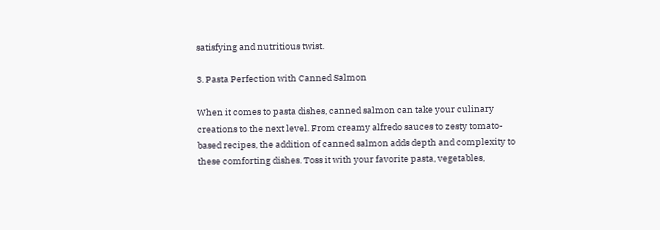satisfying and nutritious twist.

3. Pasta Perfection with Canned Salmon

When it comes to pasta dishes, canned salmon can take your culinary creations to the next level. From creamy alfredo sauces to zesty tomato-based recipes, the addition of canned salmon adds depth and complexity to these comforting dishes. Toss it with your favorite pasta, vegetables,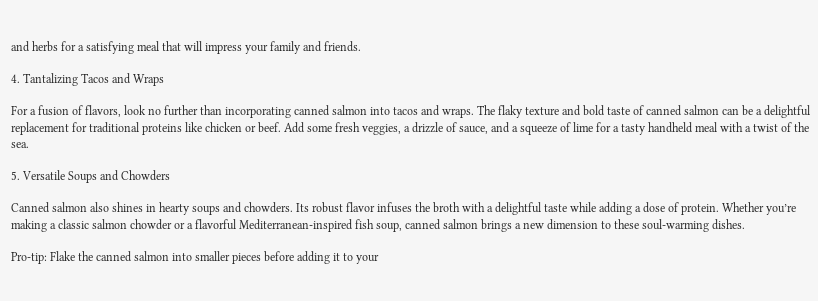and herbs for a satisfying meal that will impress your family and friends.

4. Tantalizing Tacos and Wraps

For a fusion of flavors, look no further than incorporating canned salmon into tacos and wraps. The flaky texture and bold taste of canned salmon can be a delightful replacement for traditional proteins like chicken or beef. Add some fresh veggies, a drizzle of sauce, and a squeeze of lime for a tasty handheld meal with a twist of the sea.

5. Versatile Soups and Chowders

Canned salmon also shines in hearty soups and chowders. Its robust flavor infuses the broth with a delightful taste while adding a dose of protein. Whether you’re making a classic salmon chowder or a flavorful Mediterranean-inspired fish soup, canned salmon brings a new dimension to these soul-warming dishes.

Pro-tip: Flake the canned salmon into smaller pieces before adding it to your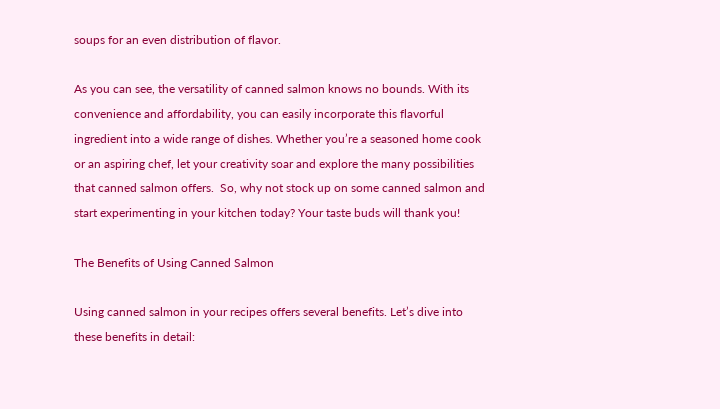soups for an even distribution of flavor.

As you can see, the versatility of canned salmon knows no bounds. With its convenience and affordability, you can easily incorporate this flavorful ingredient into a wide range of dishes. Whether you’re a seasoned home cook or an aspiring chef, let your creativity soar and explore the many possibilities that canned salmon offers.  So, why not stock up on some canned salmon and start experimenting in your kitchen today? Your taste buds will thank you!

The Benefits of Using Canned Salmon

Using canned salmon in your recipes offers several benefits. Let’s dive into these benefits in detail: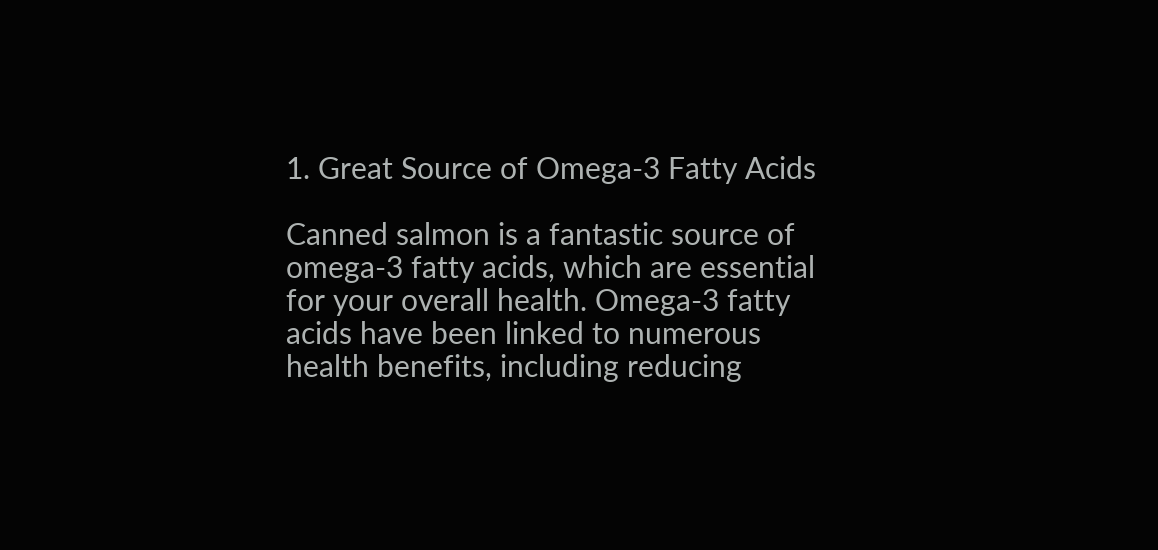1. Great Source of Omega-3 Fatty Acids

Canned salmon is a fantastic source of omega-3 fatty acids, which are essential for your overall health. Omega-3 fatty acids have been linked to numerous health benefits, including reducing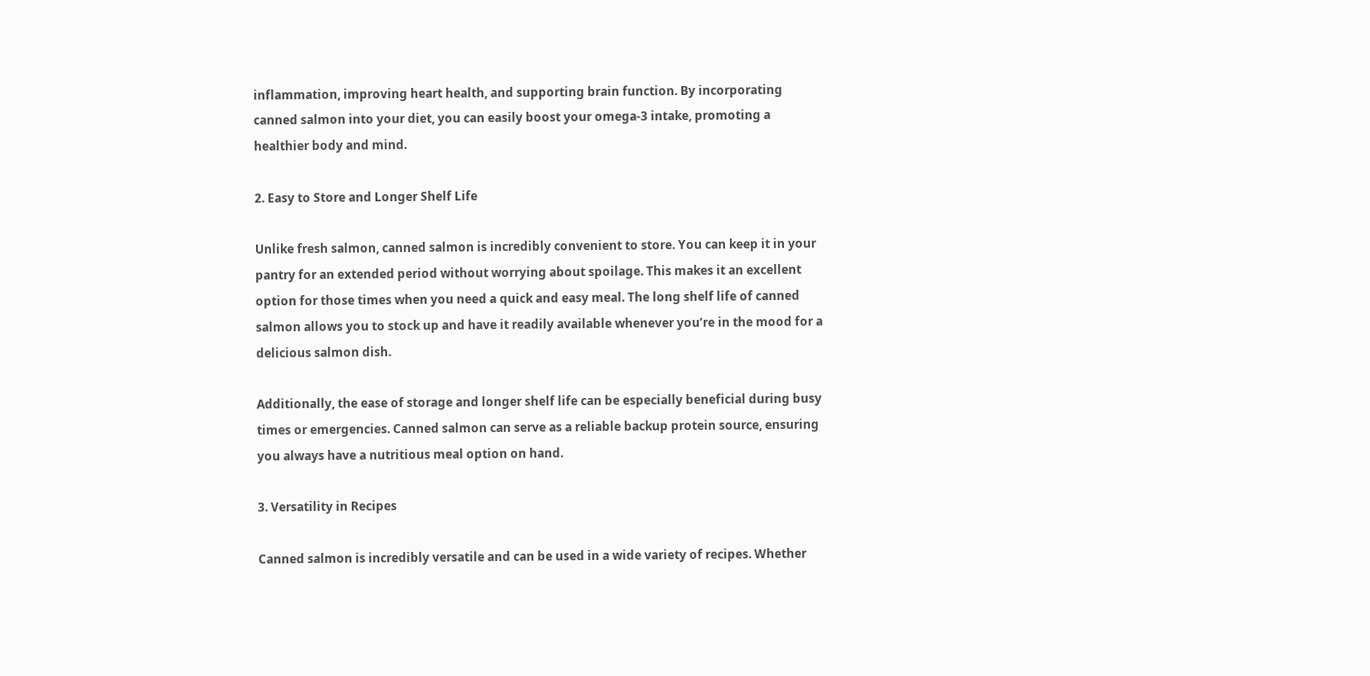inflammation, improving heart health, and supporting brain function. By incorporating canned salmon into your diet, you can easily boost your omega-3 intake, promoting a healthier body and mind.

2. Easy to Store and Longer Shelf Life

Unlike fresh salmon, canned salmon is incredibly convenient to store. You can keep it in your pantry for an extended period without worrying about spoilage. This makes it an excellent option for those times when you need a quick and easy meal. The long shelf life of canned salmon allows you to stock up and have it readily available whenever you’re in the mood for a delicious salmon dish.

Additionally, the ease of storage and longer shelf life can be especially beneficial during busy times or emergencies. Canned salmon can serve as a reliable backup protein source, ensuring you always have a nutritious meal option on hand.

3. Versatility in Recipes

Canned salmon is incredibly versatile and can be used in a wide variety of recipes. Whether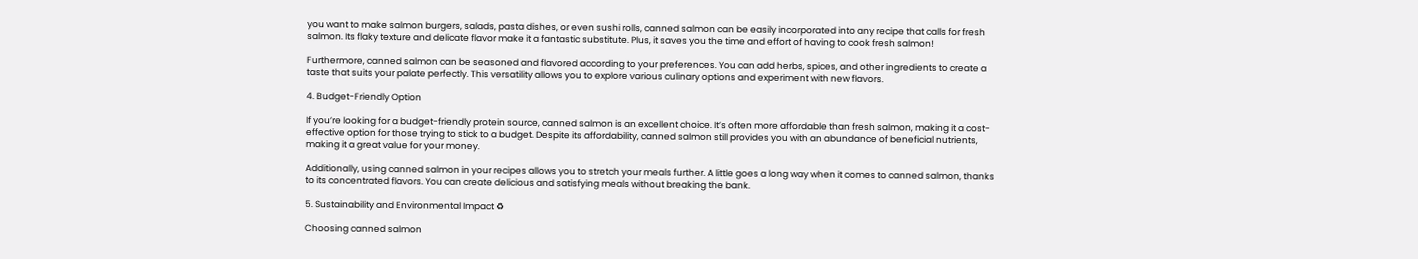you want to make salmon burgers, salads, pasta dishes, or even sushi rolls, canned salmon can be easily incorporated into any recipe that calls for fresh salmon. Its flaky texture and delicate flavor make it a fantastic substitute. Plus, it saves you the time and effort of having to cook fresh salmon!

Furthermore, canned salmon can be seasoned and flavored according to your preferences. You can add herbs, spices, and other ingredients to create a taste that suits your palate perfectly. This versatility allows you to explore various culinary options and experiment with new flavors.

4. Budget-Friendly Option

If you’re looking for a budget-friendly protein source, canned salmon is an excellent choice. It’s often more affordable than fresh salmon, making it a cost-effective option for those trying to stick to a budget. Despite its affordability, canned salmon still provides you with an abundance of beneficial nutrients, making it a great value for your money.

Additionally, using canned salmon in your recipes allows you to stretch your meals further. A little goes a long way when it comes to canned salmon, thanks to its concentrated flavors. You can create delicious and satisfying meals without breaking the bank.

5. Sustainability and Environmental Impact ♻

Choosing canned salmon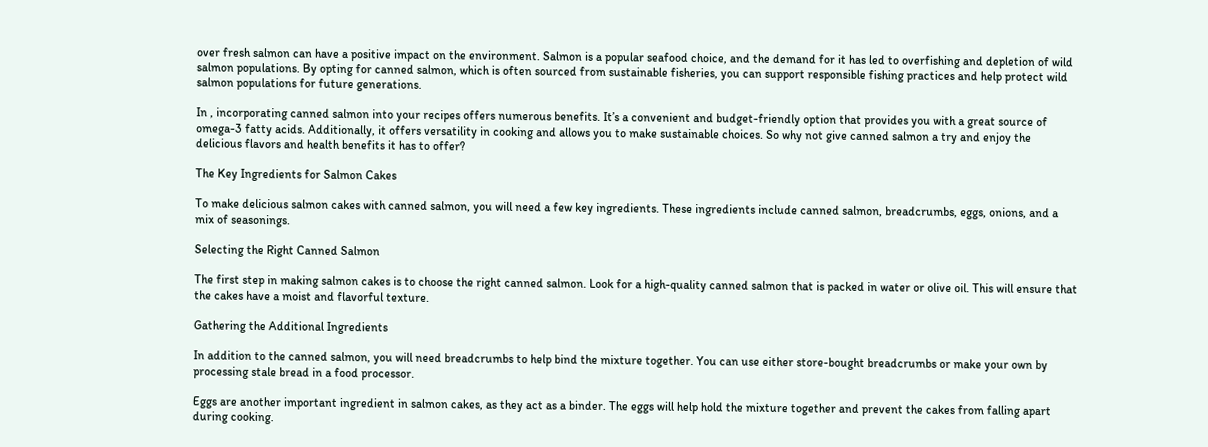over fresh salmon can have a positive impact on the environment. Salmon is a popular seafood choice, and the demand for it has led to overfishing and depletion of wild salmon populations. By opting for canned salmon, which is often sourced from sustainable fisheries, you can support responsible fishing practices and help protect wild salmon populations for future generations.

In , incorporating canned salmon into your recipes offers numerous benefits. It’s a convenient and budget-friendly option that provides you with a great source of omega-3 fatty acids. Additionally, it offers versatility in cooking and allows you to make sustainable choices. So why not give canned salmon a try and enjoy the delicious flavors and health benefits it has to offer?

The Key Ingredients for Salmon Cakes

To make delicious salmon cakes with canned salmon, you will need a few key ingredients. These ingredients include canned salmon, breadcrumbs, eggs, onions, and a mix of seasonings.

Selecting the Right Canned Salmon

The first step in making salmon cakes is to choose the right canned salmon. Look for a high-quality canned salmon that is packed in water or olive oil. This will ensure that the cakes have a moist and flavorful texture.

Gathering the Additional Ingredients

In addition to the canned salmon, you will need breadcrumbs to help bind the mixture together. You can use either store-bought breadcrumbs or make your own by processing stale bread in a food processor.

Eggs are another important ingredient in salmon cakes, as they act as a binder. The eggs will help hold the mixture together and prevent the cakes from falling apart during cooking.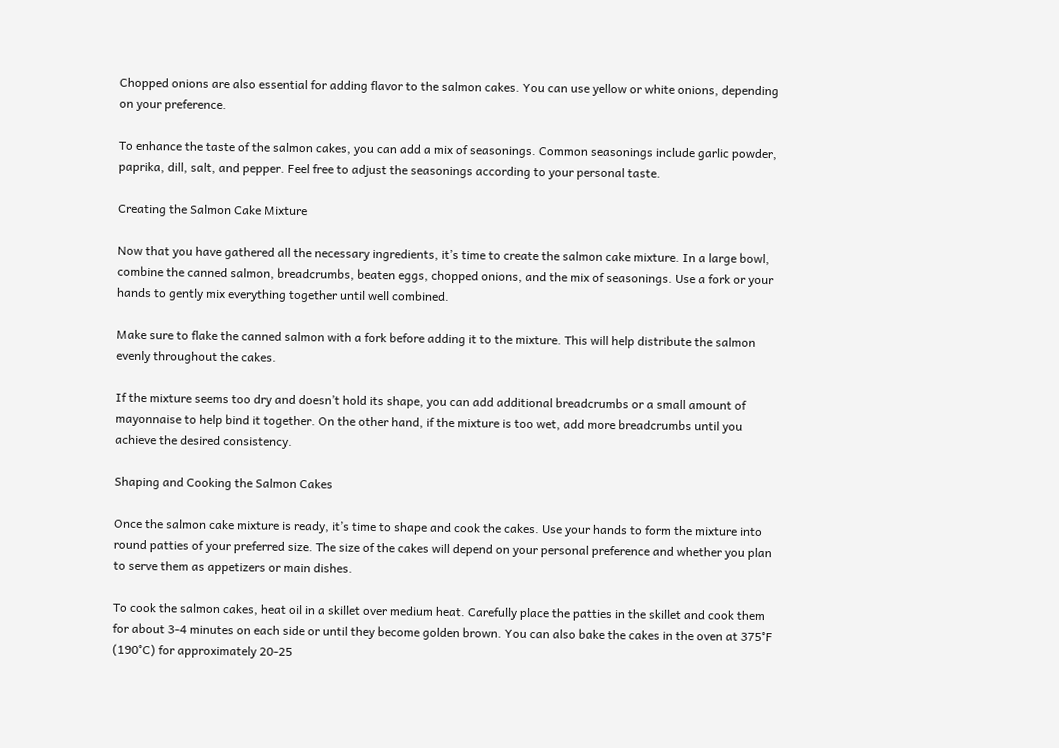Chopped onions are also essential for adding flavor to the salmon cakes. You can use yellow or white onions, depending on your preference.

To enhance the taste of the salmon cakes, you can add a mix of seasonings. Common seasonings include garlic powder, paprika, dill, salt, and pepper. Feel free to adjust the seasonings according to your personal taste.

Creating the Salmon Cake Mixture

Now that you have gathered all the necessary ingredients, it’s time to create the salmon cake mixture. In a large bowl, combine the canned salmon, breadcrumbs, beaten eggs, chopped onions, and the mix of seasonings. Use a fork or your hands to gently mix everything together until well combined.

Make sure to flake the canned salmon with a fork before adding it to the mixture. This will help distribute the salmon evenly throughout the cakes.

If the mixture seems too dry and doesn’t hold its shape, you can add additional breadcrumbs or a small amount of mayonnaise to help bind it together. On the other hand, if the mixture is too wet, add more breadcrumbs until you achieve the desired consistency.

Shaping and Cooking the Salmon Cakes

Once the salmon cake mixture is ready, it’s time to shape and cook the cakes. Use your hands to form the mixture into round patties of your preferred size. The size of the cakes will depend on your personal preference and whether you plan to serve them as appetizers or main dishes.

To cook the salmon cakes, heat oil in a skillet over medium heat. Carefully place the patties in the skillet and cook them for about 3-4 minutes on each side or until they become golden brown. You can also bake the cakes in the oven at 375°F (190°C) for approximately 20-25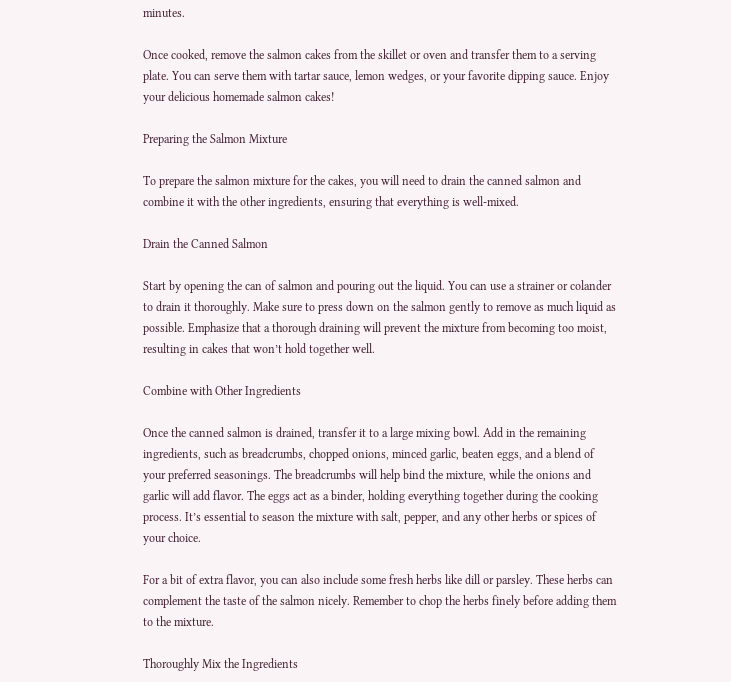minutes.

Once cooked, remove the salmon cakes from the skillet or oven and transfer them to a serving plate. You can serve them with tartar sauce, lemon wedges, or your favorite dipping sauce. Enjoy your delicious homemade salmon cakes!

Preparing the Salmon Mixture

To prepare the salmon mixture for the cakes, you will need to drain the canned salmon and combine it with the other ingredients, ensuring that everything is well-mixed.

Drain the Canned Salmon

Start by opening the can of salmon and pouring out the liquid. You can use a strainer or colander to drain it thoroughly. Make sure to press down on the salmon gently to remove as much liquid as possible. Emphasize that a thorough draining will prevent the mixture from becoming too moist, resulting in cakes that won’t hold together well.

Combine with Other Ingredients

Once the canned salmon is drained, transfer it to a large mixing bowl. Add in the remaining ingredients, such as breadcrumbs, chopped onions, minced garlic, beaten eggs, and a blend of your preferred seasonings. The breadcrumbs will help bind the mixture, while the onions and garlic will add flavor. The eggs act as a binder, holding everything together during the cooking process. It’s essential to season the mixture with salt, pepper, and any other herbs or spices of your choice.

For a bit of extra flavor, you can also include some fresh herbs like dill or parsley. These herbs can complement the taste of the salmon nicely. Remember to chop the herbs finely before adding them to the mixture.

Thoroughly Mix the Ingredients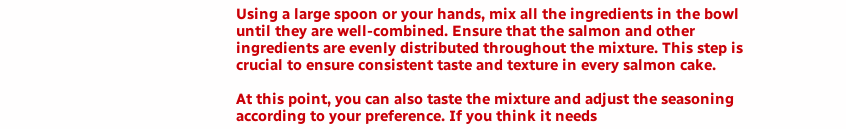Using a large spoon or your hands, mix all the ingredients in the bowl until they are well-combined. Ensure that the salmon and other ingredients are evenly distributed throughout the mixture. This step is crucial to ensure consistent taste and texture in every salmon cake.

At this point, you can also taste the mixture and adjust the seasoning according to your preference. If you think it needs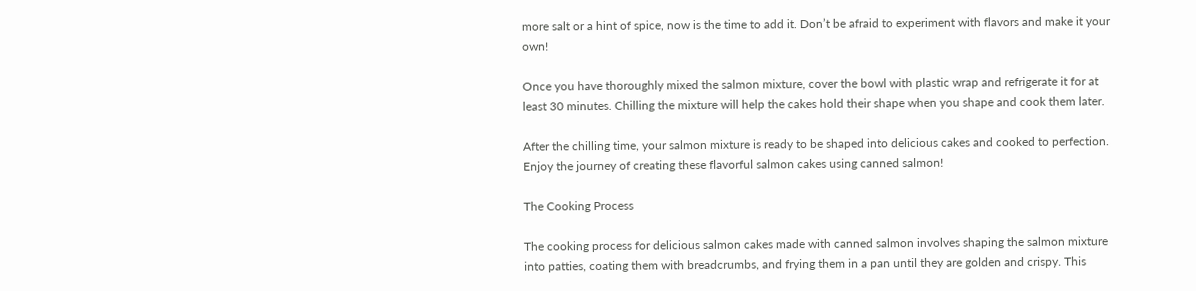more salt or a hint of spice, now is the time to add it. Don’t be afraid to experiment with flavors and make it your own!

Once you have thoroughly mixed the salmon mixture, cover the bowl with plastic wrap and refrigerate it for at least 30 minutes. Chilling the mixture will help the cakes hold their shape when you shape and cook them later.

After the chilling time, your salmon mixture is ready to be shaped into delicious cakes and cooked to perfection. Enjoy the journey of creating these flavorful salmon cakes using canned salmon!

The Cooking Process

The cooking process for delicious salmon cakes made with canned salmon involves shaping the salmon mixture into patties, coating them with breadcrumbs, and frying them in a pan until they are golden and crispy. This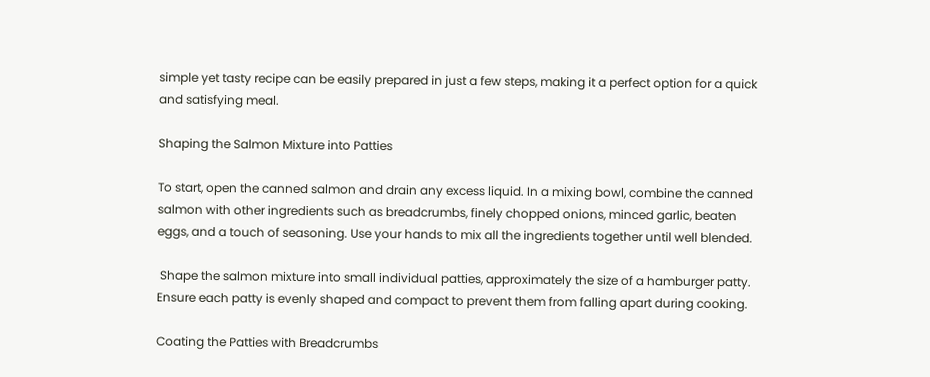simple yet tasty recipe can be easily prepared in just a few steps, making it a perfect option for a quick and satisfying meal.

Shaping the Salmon Mixture into Patties

To start, open the canned salmon and drain any excess liquid. In a mixing bowl, combine the canned salmon with other ingredients such as breadcrumbs, finely chopped onions, minced garlic, beaten eggs, and a touch of seasoning. Use your hands to mix all the ingredients together until well blended.

 Shape the salmon mixture into small individual patties, approximately the size of a hamburger patty. Ensure each patty is evenly shaped and compact to prevent them from falling apart during cooking.

Coating the Patties with Breadcrumbs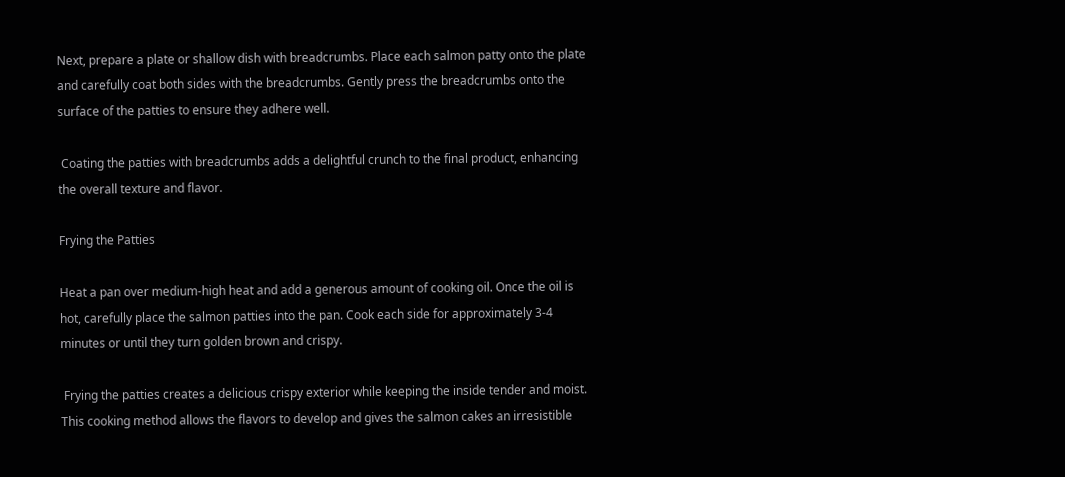Next, prepare a plate or shallow dish with breadcrumbs. Place each salmon patty onto the plate and carefully coat both sides with the breadcrumbs. Gently press the breadcrumbs onto the surface of the patties to ensure they adhere well.

 Coating the patties with breadcrumbs adds a delightful crunch to the final product, enhancing the overall texture and flavor.

Frying the Patties

Heat a pan over medium-high heat and add a generous amount of cooking oil. Once the oil is hot, carefully place the salmon patties into the pan. Cook each side for approximately 3-4 minutes or until they turn golden brown and crispy.

 Frying the patties creates a delicious crispy exterior while keeping the inside tender and moist. This cooking method allows the flavors to develop and gives the salmon cakes an irresistible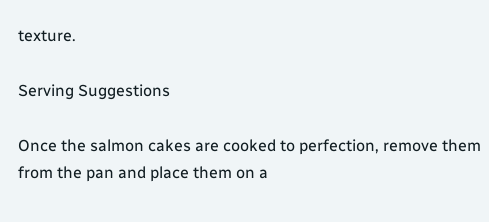texture.

Serving Suggestions

Once the salmon cakes are cooked to perfection, remove them from the pan and place them on a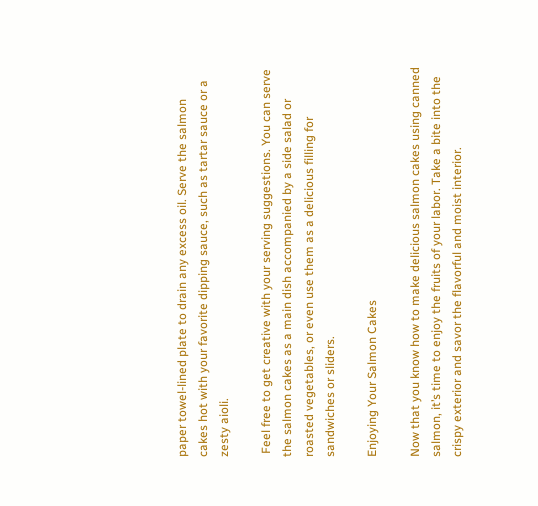paper towel-lined plate to drain any excess oil. Serve the salmon cakes hot with your favorite dipping sauce, such as tartar sauce or a zesty aioli.

 Feel free to get creative with your serving suggestions. You can serve the salmon cakes as a main dish accompanied by a side salad or roasted vegetables, or even use them as a delicious filling for sandwiches or sliders.

Enjoying Your Salmon Cakes

Now that you know how to make delicious salmon cakes using canned salmon, it’s time to enjoy the fruits of your labor. Take a bite into the crispy exterior and savor the flavorful and moist interior.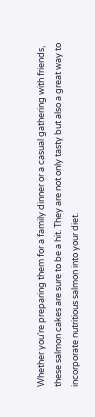Whether you’re preparing them for a family dinner or a casual gathering with friends, these salmon cakes are sure to be a hit. They are not only tasty but also a great way to incorporate nutritious salmon into your diet.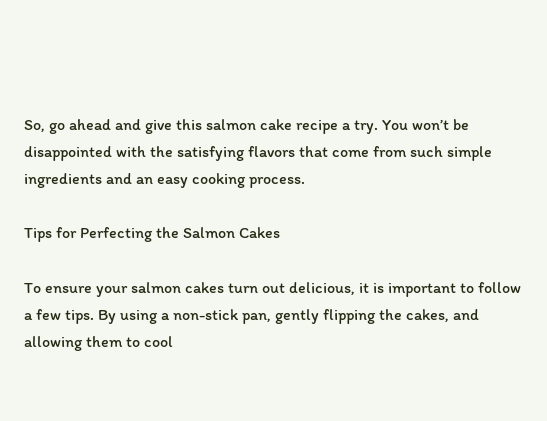So, go ahead and give this salmon cake recipe a try. You won’t be disappointed with the satisfying flavors that come from such simple ingredients and an easy cooking process.

Tips for Perfecting the Salmon Cakes

To ensure your salmon cakes turn out delicious, it is important to follow a few tips. By using a non-stick pan, gently flipping the cakes, and allowing them to cool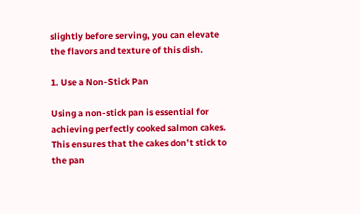slightly before serving, you can elevate the flavors and texture of this dish.

1. Use a Non-Stick Pan

Using a non-stick pan is essential for achieving perfectly cooked salmon cakes. This ensures that the cakes don’t stick to the pan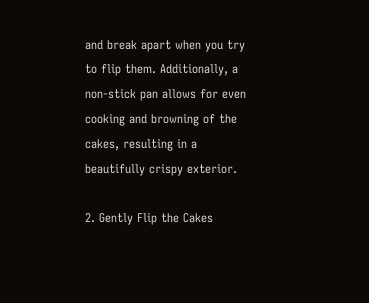and break apart when you try to flip them. Additionally, a non-stick pan allows for even cooking and browning of the cakes, resulting in a beautifully crispy exterior.

2. Gently Flip the Cakes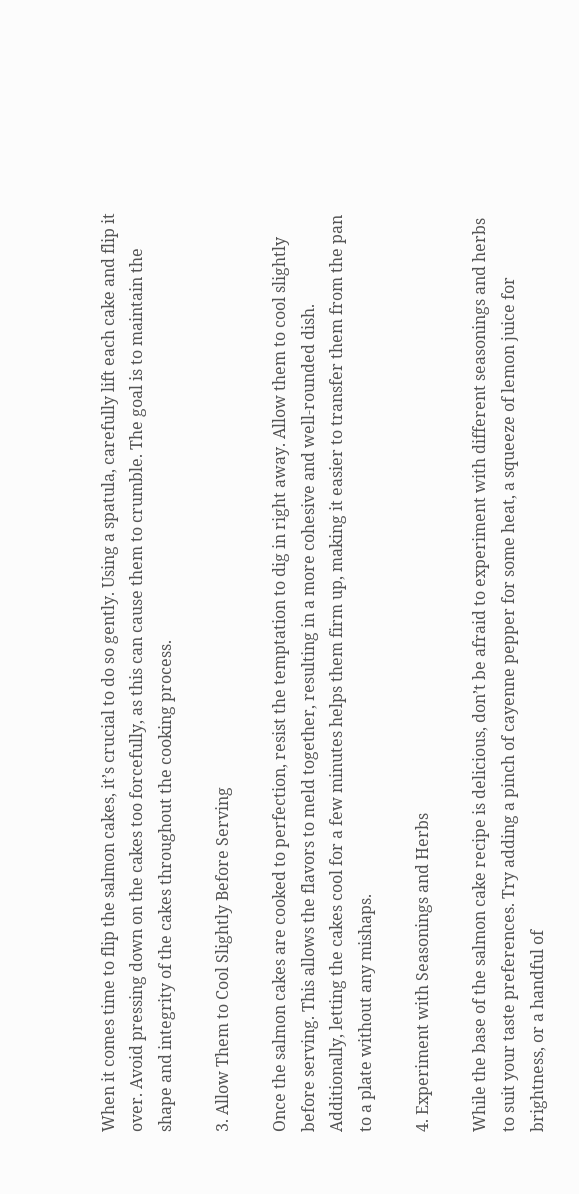When it comes time to flip the salmon cakes, it’s crucial to do so gently. Using a spatula, carefully lift each cake and flip it over. Avoid pressing down on the cakes too forcefully, as this can cause them to crumble. The goal is to maintain the shape and integrity of the cakes throughout the cooking process.

3. Allow Them to Cool Slightly Before Serving

Once the salmon cakes are cooked to perfection, resist the temptation to dig in right away. Allow them to cool slightly before serving. This allows the flavors to meld together, resulting in a more cohesive and well-rounded dish. Additionally, letting the cakes cool for a few minutes helps them firm up, making it easier to transfer them from the pan to a plate without any mishaps.

4. Experiment with Seasonings and Herbs

While the base of the salmon cake recipe is delicious, don’t be afraid to experiment with different seasonings and herbs to suit your taste preferences. Try adding a pinch of cayenne pepper for some heat, a squeeze of lemon juice for brightness, or a handful of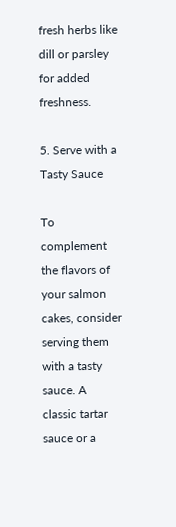fresh herbs like dill or parsley for added freshness.

5. Serve with a Tasty Sauce

To complement the flavors of your salmon cakes, consider serving them with a tasty sauce. A classic tartar sauce or a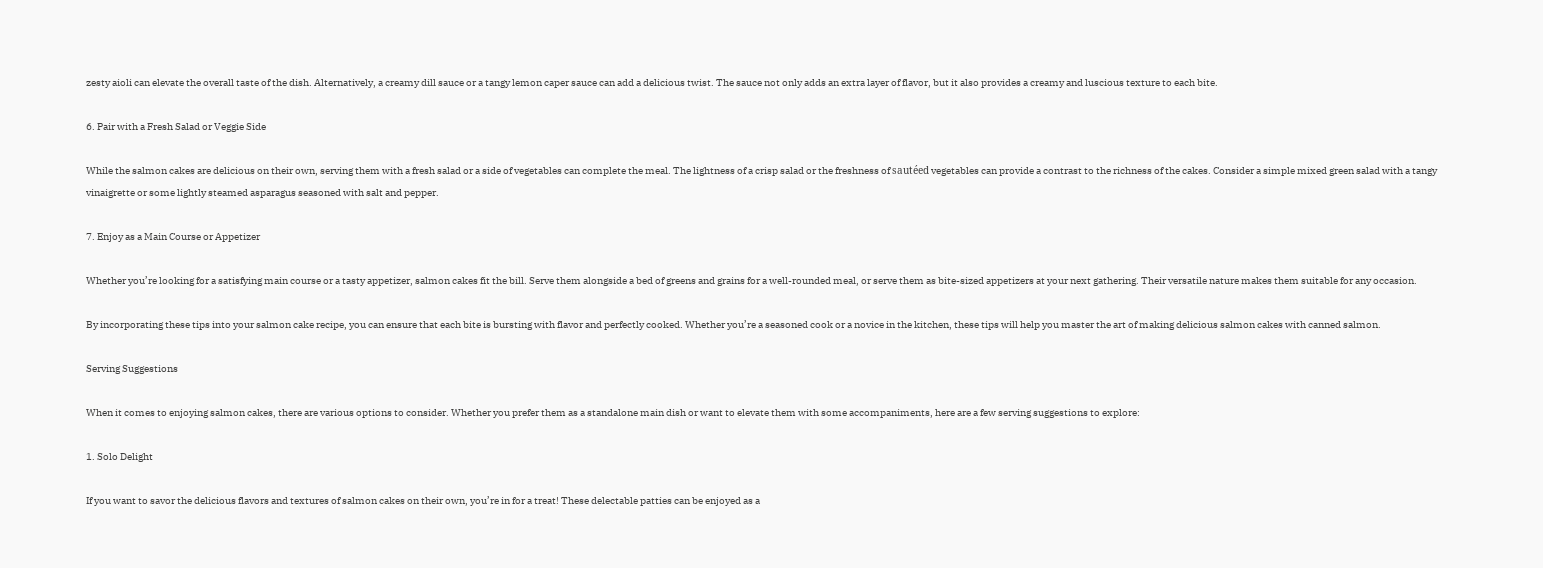zesty aioli can elevate the overall taste of the dish. Alternatively, a creamy dill sauce or a tangy lemon caper sauce can add a delicious twist. The sauce not only adds an extra layer of flavor, but it also provides a creamy and luscious texture to each bite.

6. Pair with a Fresh Salad or Veggie Side

While the salmon cakes are delicious on their own, serving them with a fresh salad or a side of vegetables can complete the meal. The lightness of a crisp salad or the freshness of sautéed vegetables can provide a contrast to the richness of the cakes. Consider a simple mixed green salad with a tangy vinaigrette or some lightly steamed asparagus seasoned with salt and pepper.

7. Enjoy as a Main Course or Appetizer

Whether you’re looking for a satisfying main course or a tasty appetizer, salmon cakes fit the bill. Serve them alongside a bed of greens and grains for a well-rounded meal, or serve them as bite-sized appetizers at your next gathering. Their versatile nature makes them suitable for any occasion.

By incorporating these tips into your salmon cake recipe, you can ensure that each bite is bursting with flavor and perfectly cooked. Whether you’re a seasoned cook or a novice in the kitchen, these tips will help you master the art of making delicious salmon cakes with canned salmon.

Serving Suggestions

When it comes to enjoying salmon cakes, there are various options to consider. Whether you prefer them as a standalone main dish or want to elevate them with some accompaniments, here are a few serving suggestions to explore:

1. Solo Delight

If you want to savor the delicious flavors and textures of salmon cakes on their own, you’re in for a treat! These delectable patties can be enjoyed as a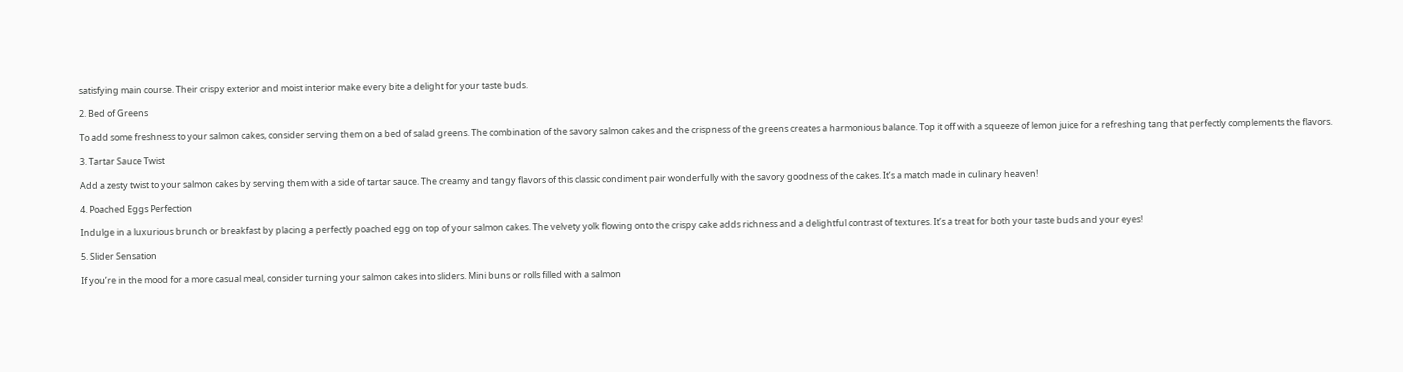satisfying main course. Their crispy exterior and moist interior make every bite a delight for your taste buds.

2. Bed of Greens

To add some freshness to your salmon cakes, consider serving them on a bed of salad greens. The combination of the savory salmon cakes and the crispness of the greens creates a harmonious balance. Top it off with a squeeze of lemon juice for a refreshing tang that perfectly complements the flavors.

3. Tartar Sauce Twist

Add a zesty twist to your salmon cakes by serving them with a side of tartar sauce. The creamy and tangy flavors of this classic condiment pair wonderfully with the savory goodness of the cakes. It’s a match made in culinary heaven!

4. Poached Eggs Perfection

Indulge in a luxurious brunch or breakfast by placing a perfectly poached egg on top of your salmon cakes. The velvety yolk flowing onto the crispy cake adds richness and a delightful contrast of textures. It’s a treat for both your taste buds and your eyes!

5. Slider Sensation

If you’re in the mood for a more casual meal, consider turning your salmon cakes into sliders. Mini buns or rolls filled with a salmon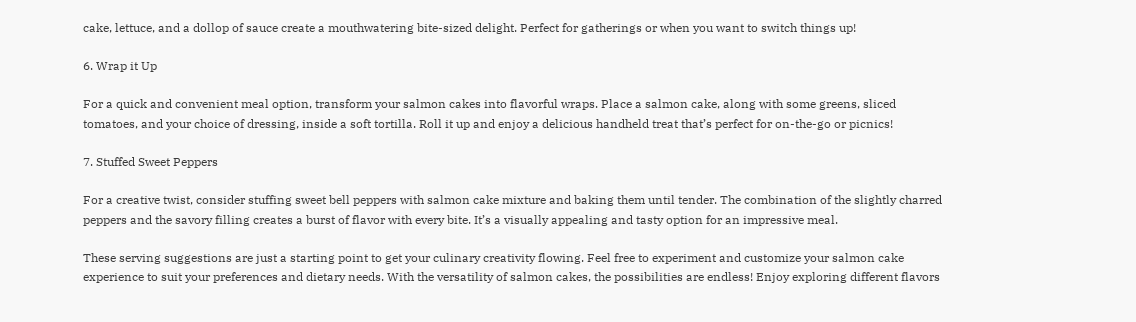cake, lettuce, and a dollop of sauce create a mouthwatering bite-sized delight. Perfect for gatherings or when you want to switch things up!

6. Wrap it Up

For a quick and convenient meal option, transform your salmon cakes into flavorful wraps. Place a salmon cake, along with some greens, sliced tomatoes, and your choice of dressing, inside a soft tortilla. Roll it up and enjoy a delicious handheld treat that’s perfect for on-the-go or picnics!

7. Stuffed Sweet Peppers

For a creative twist, consider stuffing sweet bell peppers with salmon cake mixture and baking them until tender. The combination of the slightly charred peppers and the savory filling creates a burst of flavor with every bite. It’s a visually appealing and tasty option for an impressive meal.

These serving suggestions are just a starting point to get your culinary creativity flowing. Feel free to experiment and customize your salmon cake experience to suit your preferences and dietary needs. With the versatility of salmon cakes, the possibilities are endless! Enjoy exploring different flavors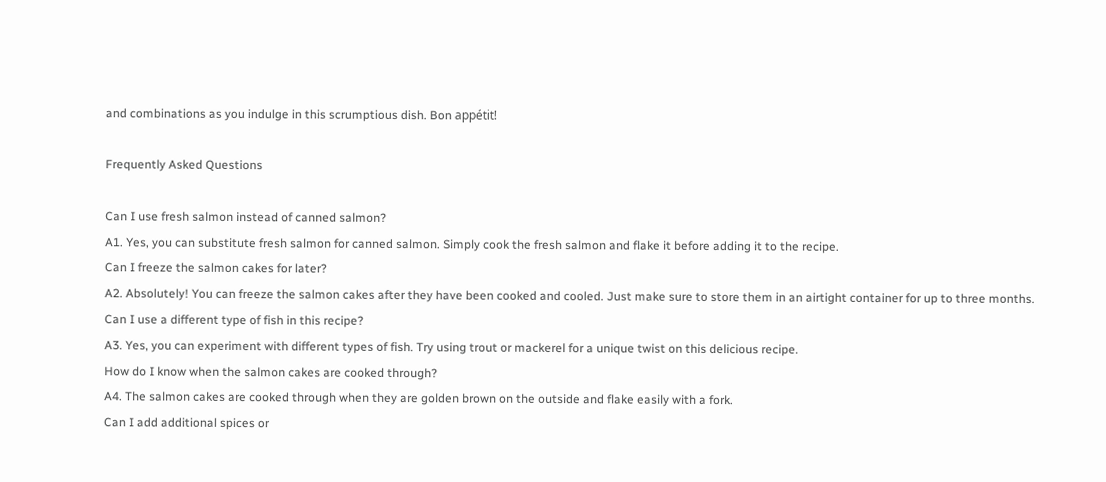and combinations as you indulge in this scrumptious dish. Bon appétit!

Frequently Asked Questions

Can I use fresh salmon instead of canned salmon?
A1. Yes, you can substitute fresh salmon for canned salmon. Simply cook the fresh salmon and flake it before adding it to the recipe.
Can I freeze the salmon cakes for later?
A2. Absolutely! You can freeze the salmon cakes after they have been cooked and cooled. Just make sure to store them in an airtight container for up to three months.
Can I use a different type of fish in this recipe?
A3. Yes, you can experiment with different types of fish. Try using trout or mackerel for a unique twist on this delicious recipe.
How do I know when the salmon cakes are cooked through?
A4. The salmon cakes are cooked through when they are golden brown on the outside and flake easily with a fork.
Can I add additional spices or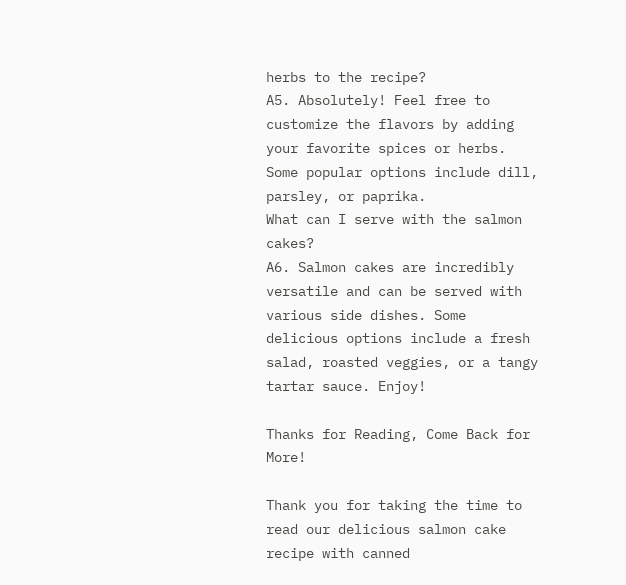herbs to the recipe?
A5. Absolutely! Feel free to customize the flavors by adding your favorite spices or herbs. Some popular options include dill, parsley, or paprika.
What can I serve with the salmon cakes?
A6. Salmon cakes are incredibly versatile and can be served with various side dishes. Some delicious options include a fresh salad, roasted veggies, or a tangy tartar sauce. Enjoy!

Thanks for Reading, Come Back for More!

Thank you for taking the time to read our delicious salmon cake recipe with canned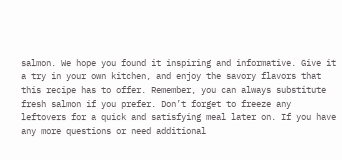salmon. We hope you found it inspiring and informative. Give it a try in your own kitchen, and enjoy the savory flavors that this recipe has to offer. Remember, you can always substitute fresh salmon if you prefer. Don’t forget to freeze any leftovers for a quick and satisfying meal later on. If you have any more questions or need additional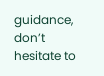guidance, don’t hesitate to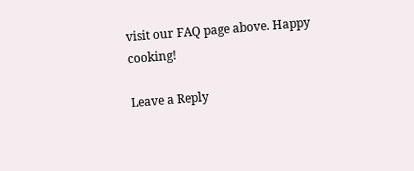visit our FAQ page above. Happy cooking!

Leave a Reply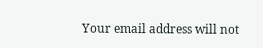Your email address will not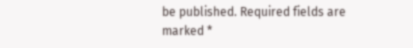be published. Required fields are marked *